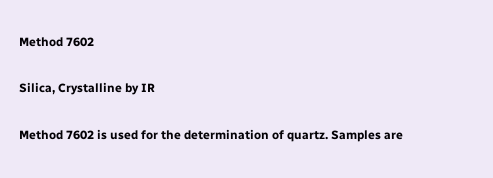Method 7602

Silica, Crystalline by IR

Method 7602 is used for the determination of quartz. Samples are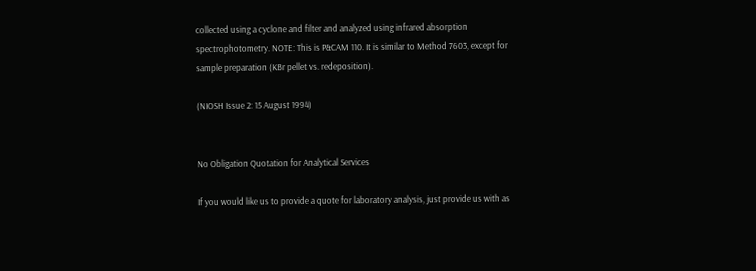collected using a cyclone and filter and analyzed using infrared absorption spectrophotometry. NOTE: This is P&CAM 110. It is similar to Method 7603, except for sample preparation (KBr pellet vs. redeposition).

(NIOSH Issue 2: 15 August 1994)


No Obligation Quotation for Analytical Services

If you would like us to provide a quote for laboratory analysis, just provide us with as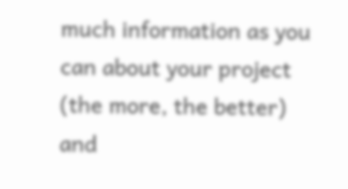much information as you can about your project (the more, the better) and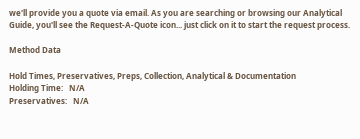we'll provide you a quote via email. As you are searching or browsing our Analytical Guide, you'll see the Request-A-Quote icon... just click on it to start the request process.

Method Data

Hold Times, Preservatives, Preps, Collection, Analytical & Documentation
Holding Time:   N/A
Preservatives:   N/A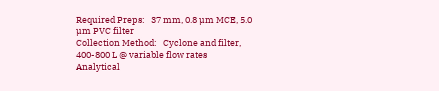Required Preps:   37 mm, 0.8 µm MCE, 5.0 µm PVC filter
Collection Method:   Cyclone and filter, 400-800 L @ variable flow rates
Analytical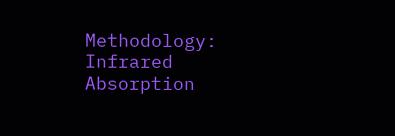Methodology:   Infrared Absorption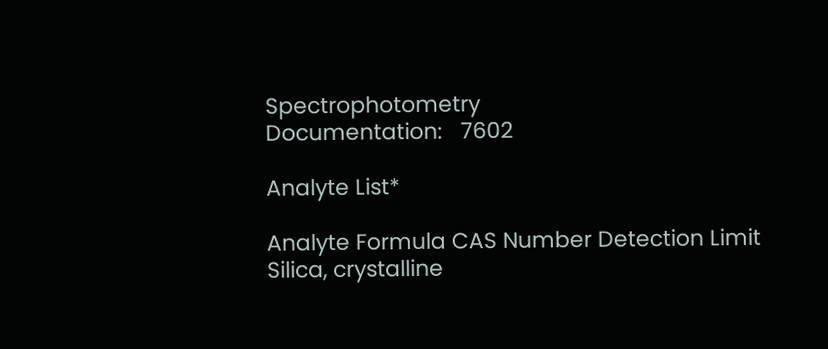Spectrophotometry
Documentation:   7602

Analyte List*

Analyte Formula CAS Number Detection Limit
Silica, crystalline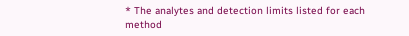* The analytes and detection limits listed for each method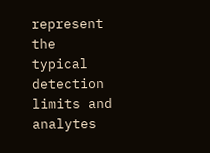represent the typical detection limits and analytes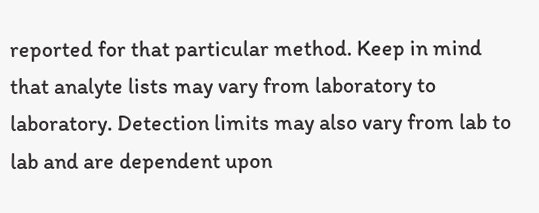reported for that particular method. Keep in mind that analyte lists may vary from laboratory to laboratory. Detection limits may also vary from lab to lab and are dependent upon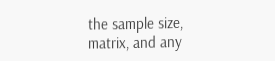the sample size, matrix, and any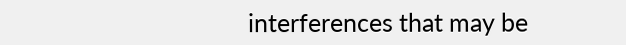interferences that may be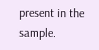present in the sample.